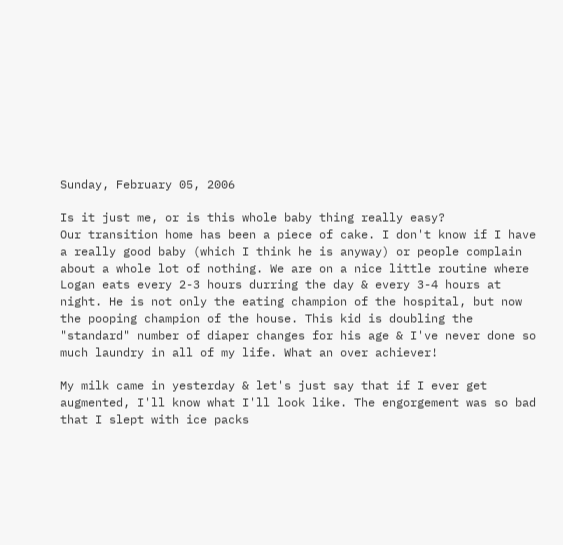Sunday, February 05, 2006

Is it just me, or is this whole baby thing really easy?
Our transition home has been a piece of cake. I don't know if I have a really good baby (which I think he is anyway) or people complain about a whole lot of nothing. We are on a nice little routine where Logan eats every 2-3 hours durring the day & every 3-4 hours at night. He is not only the eating champion of the hospital, but now the pooping champion of the house. This kid is doubling the "standard" number of diaper changes for his age & I've never done so much laundry in all of my life. What an over achiever!

My milk came in yesterday & let's just say that if I ever get augmented, I'll know what I'll look like. The engorgement was so bad that I slept with ice packs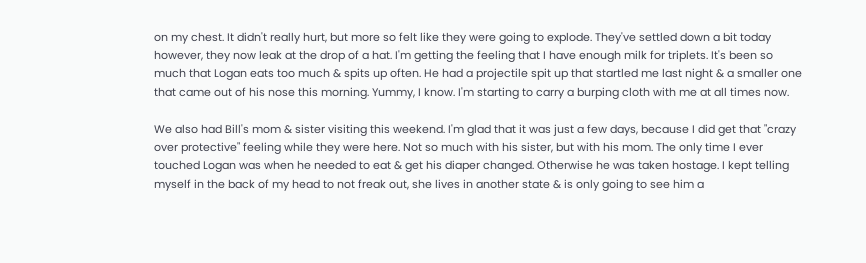on my chest. It didn't really hurt, but more so felt like they were going to explode. They've settled down a bit today however, they now leak at the drop of a hat. I'm getting the feeling that I have enough milk for triplets. It's been so much that Logan eats too much & spits up often. He had a projectile spit up that startled me last night & a smaller one that came out of his nose this morning. Yummy, I know. I'm starting to carry a burping cloth with me at all times now.

We also had Bill's mom & sister visiting this weekend. I'm glad that it was just a few days, because I did get that "crazy over protective" feeling while they were here. Not so much with his sister, but with his mom. The only time I ever touched Logan was when he needed to eat & get his diaper changed. Otherwise he was taken hostage. I kept telling myself in the back of my head to not freak out, she lives in another state & is only going to see him a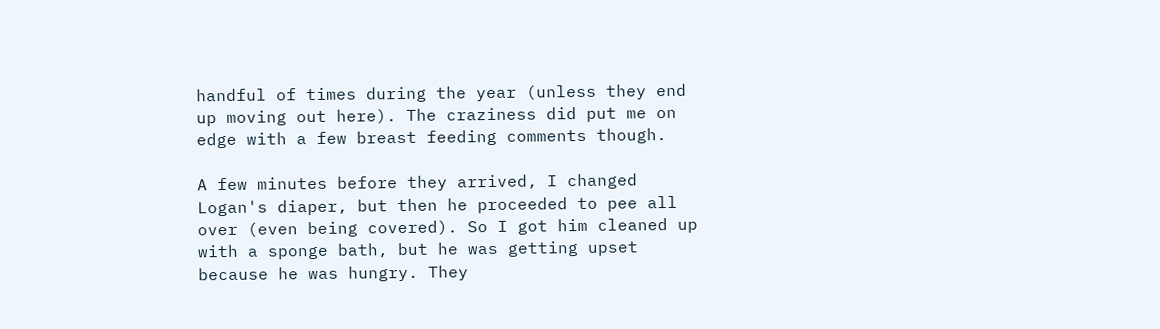handful of times during the year (unless they end up moving out here). The craziness did put me on edge with a few breast feeding comments though.

A few minutes before they arrived, I changed Logan's diaper, but then he proceeded to pee all over (even being covered). So I got him cleaned up with a sponge bath, but he was getting upset because he was hungry. They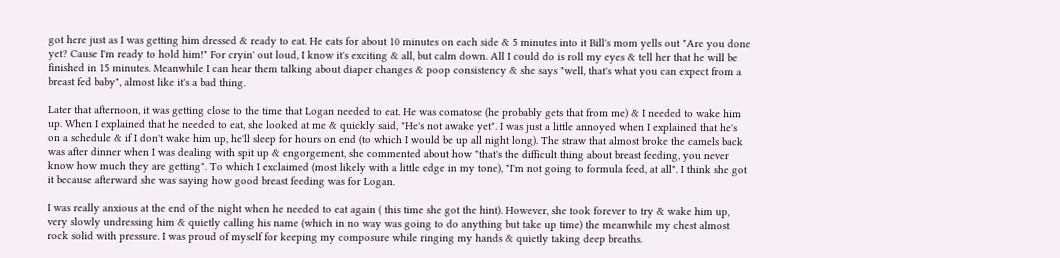got here just as I was getting him dressed & ready to eat. He eats for about 10 minutes on each side & 5 minutes into it Bill's mom yells out "Are you done yet? Cause I'm ready to hold him!" For cryin' out loud, I know it's exciting & all, but calm down. All I could do is roll my eyes & tell her that he will be finished in 15 minutes. Meanwhile I can hear them talking about diaper changes & poop consistency & she says "well, that's what you can expect from a breast fed baby", almost like it's a bad thing.

Later that afternoon, it was getting close to the time that Logan needed to eat. He was comatose (he probably gets that from me) & I needed to wake him up. When I explained that he needed to eat, she looked at me & quickly said, "He's not awake yet". I was just a little annoyed when I explained that he's on a schedule & if I don't wake him up, he'll sleep for hours on end (to which I would be up all night long). The straw that almost broke the camels back was after dinner when I was dealing with spit up & engorgement, she commented about how "that's the difficult thing about breast feeding, you never know how much they are getting". To which I exclaimed (most likely with a little edge in my tone), "I'm not going to formula feed, at all". I think she got it because afterward she was saying how good breast feeding was for Logan.

I was really anxious at the end of the night when he needed to eat again ( this time she got the hint). However, she took forever to try & wake him up, very slowly undressing him & quietly calling his name (which in no way was going to do anything but take up time) the meanwhile my chest almost rock solid with pressure. I was proud of myself for keeping my composure while ringing my hands & quietly taking deep breaths.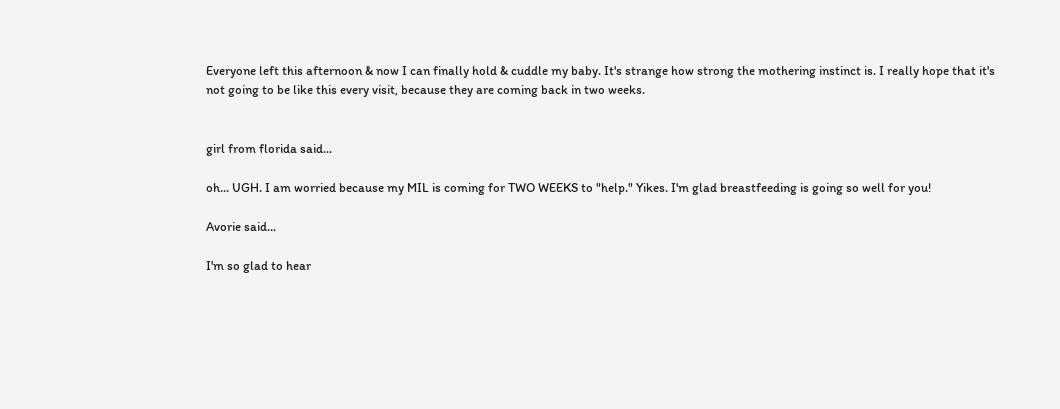Everyone left this afternoon & now I can finally hold & cuddle my baby. It's strange how strong the mothering instinct is. I really hope that it's not going to be like this every visit, because they are coming back in two weeks.


girl from florida said...

oh... UGH. I am worried because my MIL is coming for TWO WEEKS to "help." Yikes. I'm glad breastfeeding is going so well for you!

Avorie said...

I'm so glad to hear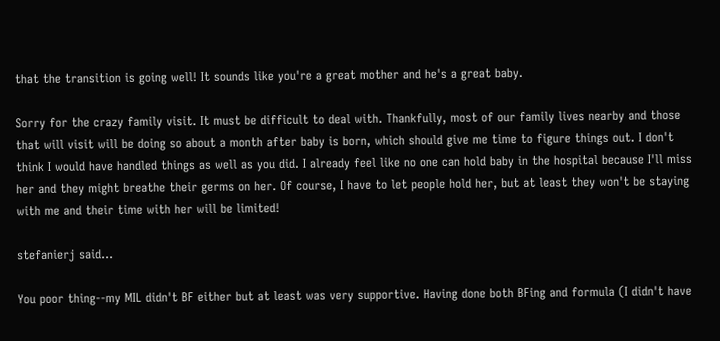that the transition is going well! It sounds like you're a great mother and he's a great baby.

Sorry for the crazy family visit. It must be difficult to deal with. Thankfully, most of our family lives nearby and those that will visit will be doing so about a month after baby is born, which should give me time to figure things out. I don't think I would have handled things as well as you did. I already feel like no one can hold baby in the hospital because I'll miss her and they might breathe their germs on her. Of course, I have to let people hold her, but at least they won't be staying with me and their time with her will be limited!

stefanierj said...

You poor thing--my MIL didn't BF either but at least was very supportive. Having done both BFing and formula (I didn't have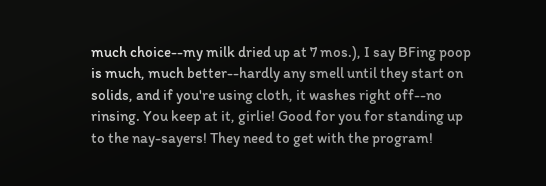much choice--my milk dried up at 7 mos.), I say BFing poop is much, much better--hardly any smell until they start on solids, and if you're using cloth, it washes right off--no rinsing. You keep at it, girlie! Good for you for standing up to the nay-sayers! They need to get with the program!